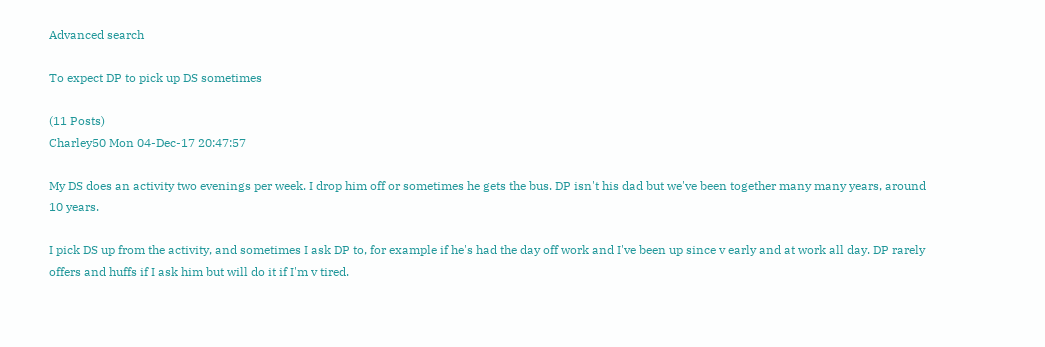Advanced search

To expect DP to pick up DS sometimes

(11 Posts)
Charley50 Mon 04-Dec-17 20:47:57

My DS does an activity two evenings per week. I drop him off or sometimes he gets the bus. DP isn't his dad but we've been together many many years, around 10 years.

I pick DS up from the activity, and sometimes I ask DP to, for example if he's had the day off work and I've been up since v early and at work all day. DP rarely offers and huffs if I ask him but will do it if I'm v tired.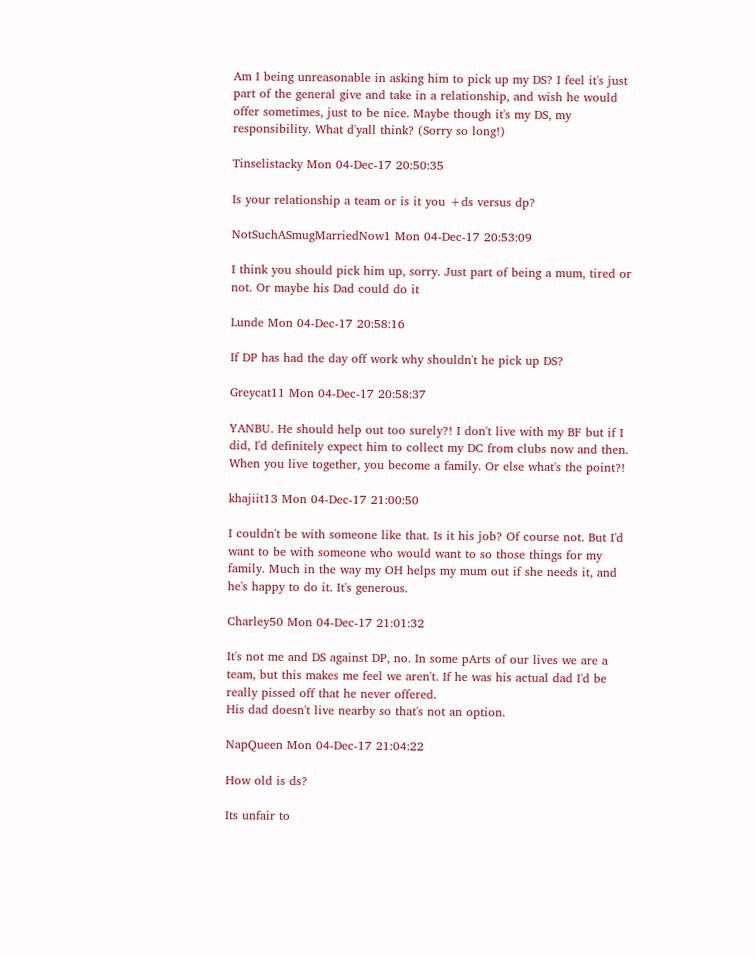Am I being unreasonable in asking him to pick up my DS? I feel it's just part of the general give and take in a relationship, and wish he would offer sometimes, just to be nice. Maybe though it's my DS, my responsibility. What d'yall think? (Sorry so long!)

Tinselistacky Mon 04-Dec-17 20:50:35

Is your relationship a team or is it you +ds versus dp?

NotSuchASmugMarriedNow1 Mon 04-Dec-17 20:53:09

I think you should pick him up, sorry. Just part of being a mum, tired or not. Or maybe his Dad could do it

Lunde Mon 04-Dec-17 20:58:16

If DP has had the day off work why shouldn't he pick up DS?

Greycat11 Mon 04-Dec-17 20:58:37

YANBU. He should help out too surely?! I don't live with my BF but if I did, I'd definitely expect him to collect my DC from clubs now and then. When you live together, you become a family. Or else what's the point?!

khajiit13 Mon 04-Dec-17 21:00:50

I couldn't be with someone like that. Is it his job? Of course not. But I'd want to be with someone who would want to so those things for my family. Much in the way my OH helps my mum out if she needs it, and he's happy to do it. It's generous.

Charley50 Mon 04-Dec-17 21:01:32

It's not me and DS against DP, no. In some pArts of our lives we are a team, but this makes me feel we aren't. If he was his actual dad I'd be really pissed off that he never offered.
His dad doesn't live nearby so that's not an option.

NapQueen Mon 04-Dec-17 21:04:22

How old is ds?

Its unfair to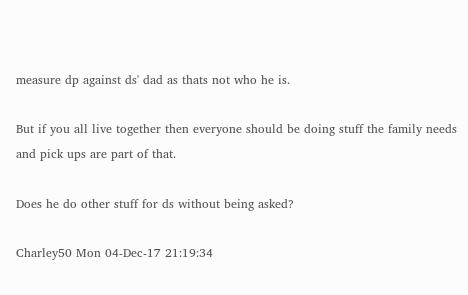measure dp against ds' dad as thats not who he is.

But if you all live together then everyone should be doing stuff the family needs and pick ups are part of that.

Does he do other stuff for ds without being asked?

Charley50 Mon 04-Dec-17 21:19:34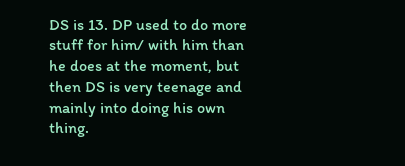DS is 13. DP used to do more stuff for him/ with him than he does at the moment, but then DS is very teenage and mainly into doing his own thing.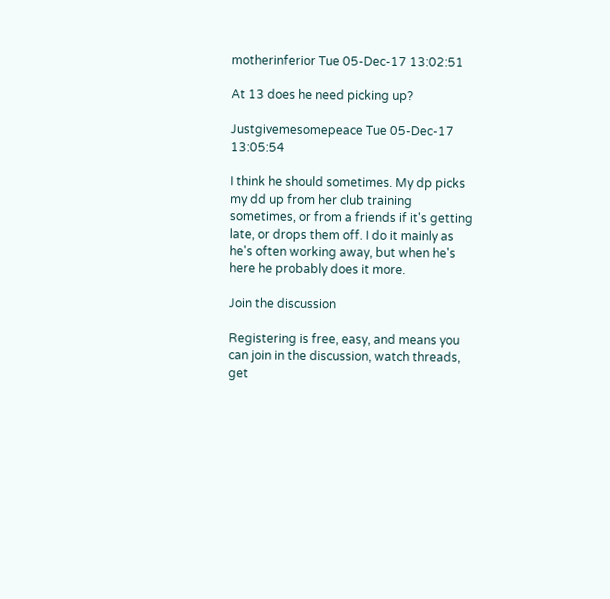motherinferior Tue 05-Dec-17 13:02:51

At 13 does he need picking up?

Justgivemesomepeace Tue 05-Dec-17 13:05:54

I think he should sometimes. My dp picks my dd up from her club training sometimes, or from a friends if it's getting late, or drops them off. I do it mainly as he's often working away, but when he's here he probably does it more.

Join the discussion

Registering is free, easy, and means you can join in the discussion, watch threads, get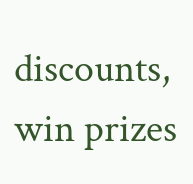discounts, win prizes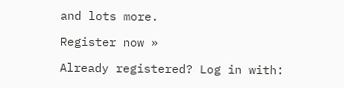and lots more.

Register now »

Already registered? Log in with: